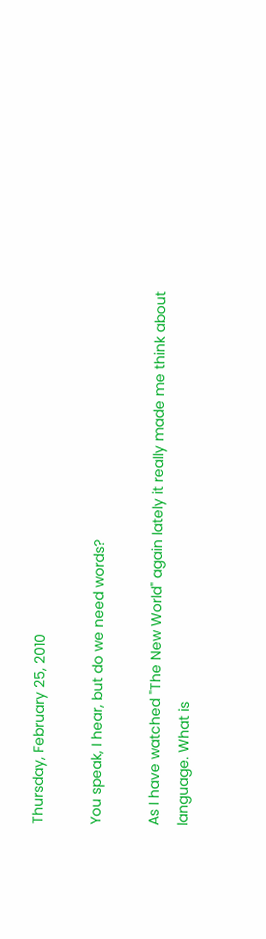Thursday, February 25, 2010

You speak, I hear, but do we need words?

As I have watched "The New World" again lately it really made me think about language. What is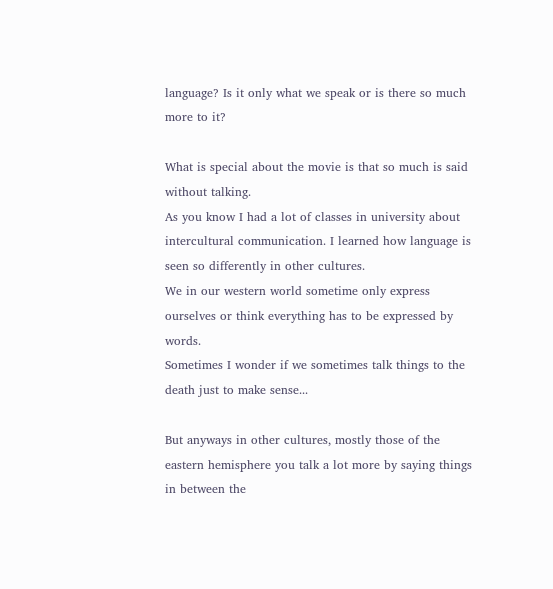language? Is it only what we speak or is there so much more to it?

What is special about the movie is that so much is said without talking.
As you know I had a lot of classes in university about intercultural communication. I learned how language is seen so differently in other cultures.
We in our western world sometime only express ourselves or think everything has to be expressed by words.
Sometimes I wonder if we sometimes talk things to the death just to make sense...

But anyways in other cultures, mostly those of the eastern hemisphere you talk a lot more by saying things in between the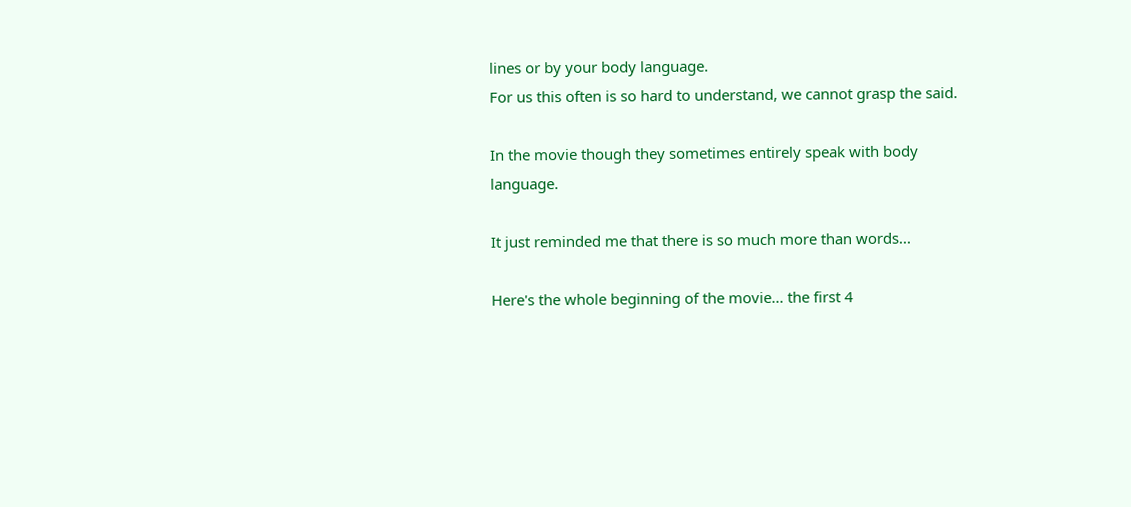lines or by your body language.
For us this often is so hard to understand, we cannot grasp the said.

In the movie though they sometimes entirely speak with body language.

It just reminded me that there is so much more than words...

Here's the whole beginning of the movie... the first 4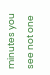minutes you see not one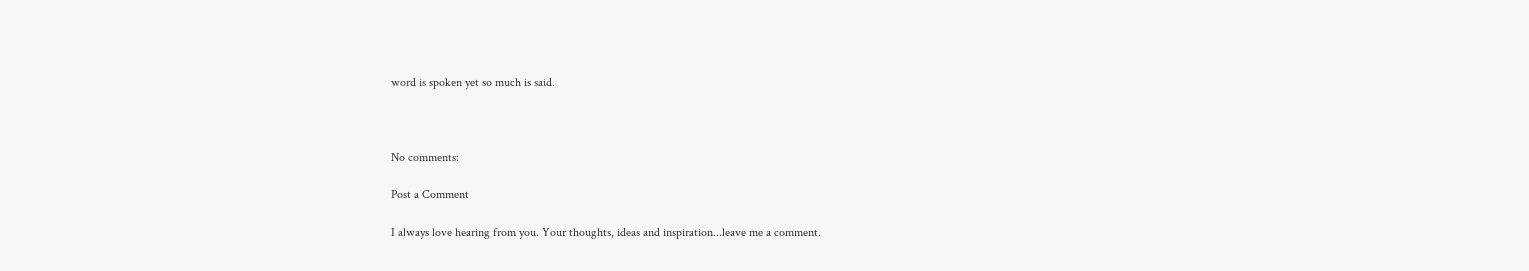word is spoken yet so much is said.



No comments:

Post a Comment

I always love hearing from you. Your thoughts, ideas and inspiration...leave me a comment.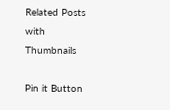Related Posts with Thumbnails

Pin it Button